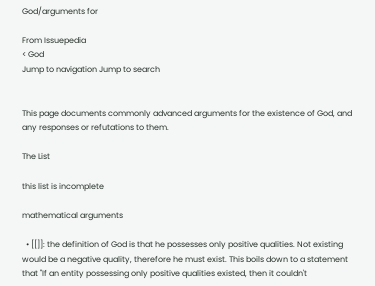God/arguments for

From Issuepedia
< God
Jump to navigation Jump to search


This page documents commonly advanced arguments for the existence of God, and any responses or refutations to them.

The List

this list is incomplete

mathematical arguments

  • [[]]: the definition of God is that he possesses only positive qualities. Not existing would be a negative quality, therefore he must exist. This boils down to a statement that "If an entity possessing only positive qualities existed, then it couldn't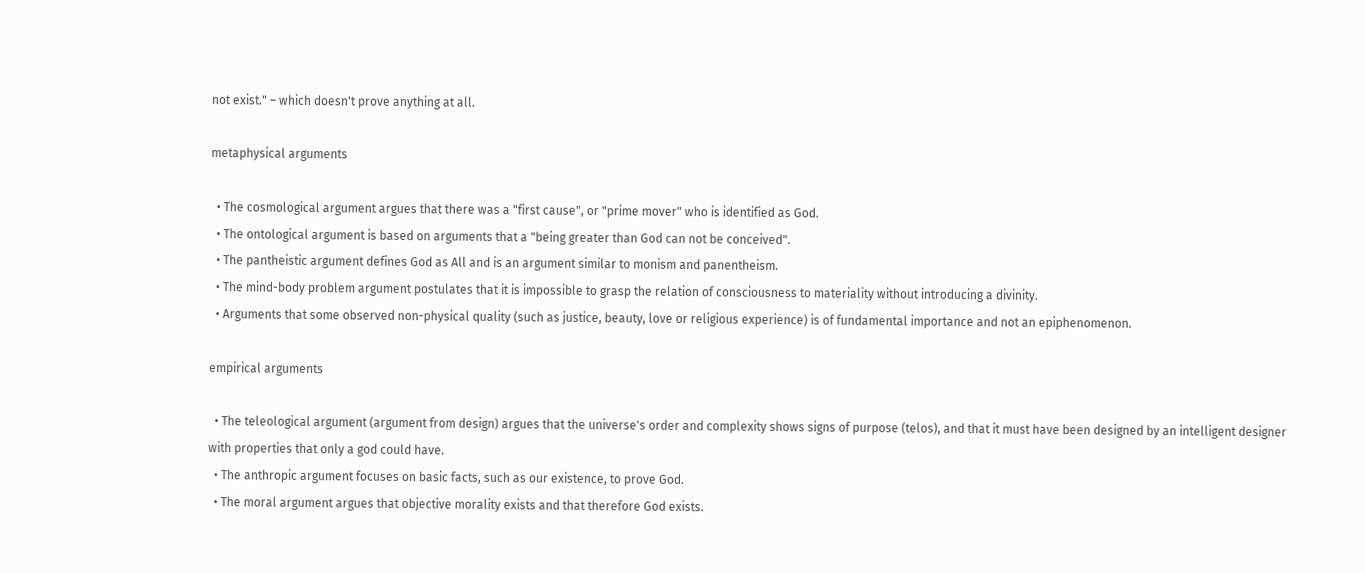not exist." – which doesn't prove anything at all.

metaphysical arguments

  • The cosmological argument argues that there was a "first cause", or "prime mover" who is identified as God.
  • The ontological argument is based on arguments that a "being greater than God can not be conceived".
  • The pantheistic argument defines God as All and is an argument similar to monism and panentheism.
  • The mind-body problem argument postulates that it is impossible to grasp the relation of consciousness to materiality without introducing a divinity.
  • Arguments that some observed non-physical quality (such as justice, beauty, love or religious experience) is of fundamental importance and not an epiphenomenon.

empirical arguments

  • The teleological argument (argument from design) argues that the universe's order and complexity shows signs of purpose (telos), and that it must have been designed by an intelligent designer with properties that only a god could have.
  • The anthropic argument focuses on basic facts, such as our existence, to prove God.
  • The moral argument argues that objective morality exists and that therefore God exists.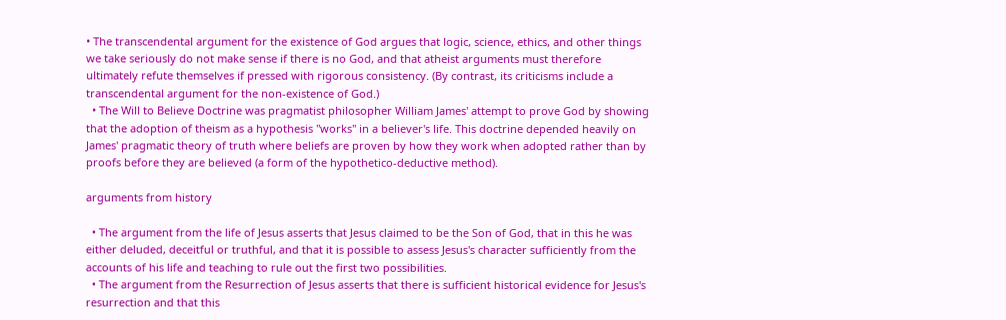• The transcendental argument for the existence of God argues that logic, science, ethics, and other things we take seriously do not make sense if there is no God, and that atheist arguments must therefore ultimately refute themselves if pressed with rigorous consistency. (By contrast, its criticisms include a transcendental argument for the non-existence of God.)
  • The Will to Believe Doctrine was pragmatist philosopher William James' attempt to prove God by showing that the adoption of theism as a hypothesis "works" in a believer's life. This doctrine depended heavily on James' pragmatic theory of truth where beliefs are proven by how they work when adopted rather than by proofs before they are believed (a form of the hypothetico-deductive method).

arguments from history

  • The argument from the life of Jesus asserts that Jesus claimed to be the Son of God, that in this he was either deluded, deceitful or truthful, and that it is possible to assess Jesus's character sufficiently from the accounts of his life and teaching to rule out the first two possibilities.
  • The argument from the Resurrection of Jesus asserts that there is sufficient historical evidence for Jesus's resurrection and that this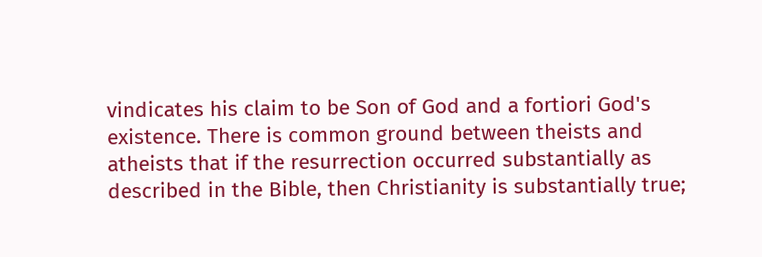vindicates his claim to be Son of God and a fortiori God's existence. There is common ground between theists and atheists that if the resurrection occurred substantially as described in the Bible, then Christianity is substantially true;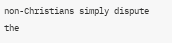non-Christians simply dispute the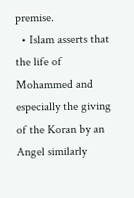premise.
  • Islam asserts that the life of Mohammed and especially the giving of the Koran by an Angel similarly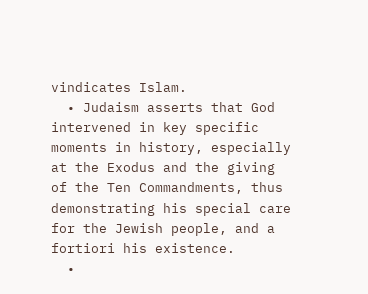vindicates Islam.
  • Judaism asserts that God intervened in key specific moments in history, especially at the Exodus and the giving of the Ten Commandments, thus demonstrating his special care for the Jewish people, and a fortiori his existence.
  •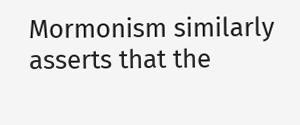Mormonism similarly asserts that the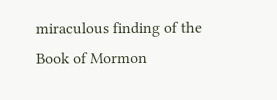miraculous finding of the Book of Mormon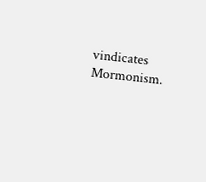vindicates Mormonism.